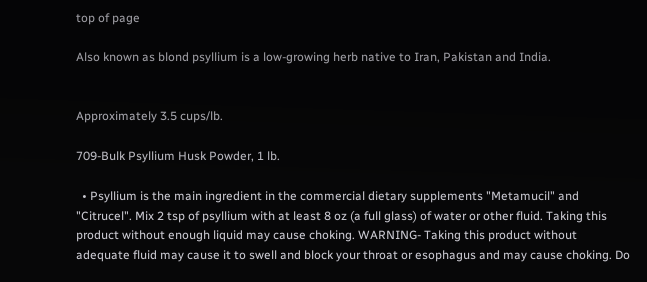top of page

Also known as blond psyllium is a low-growing herb native to Iran, Pakistan and India.


Approximately 3.5 cups/lb.

709-Bulk Psyllium Husk Powder, 1 lb.

  • Psyllium is the main ingredient in the commercial dietary supplements "Metamucil" and "Citrucel". Mix 2 tsp of psyllium with at least 8 oz (a full glass) of water or other fluid. Taking this product without enough liquid may cause choking. WARNING- Taking this product without adequate fluid may cause it to swell and block your throat or esophagus and may cause choking. Do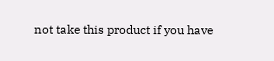not take this product if you have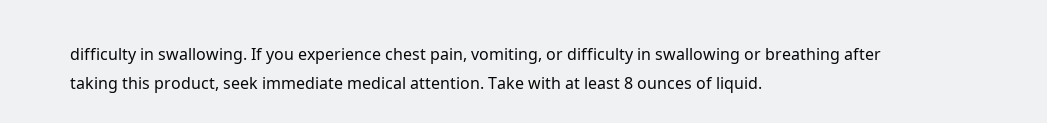difficulty in swallowing. If you experience chest pain, vomiting, or difficulty in swallowing or breathing after taking this product, seek immediate medical attention. Take with at least 8 ounces of liquid.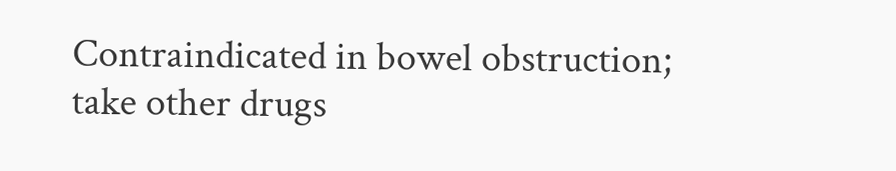Contraindicated in bowel obstruction; take other drugs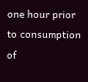one hour prior to consumption of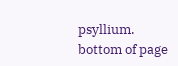psyllium.
bottom of page